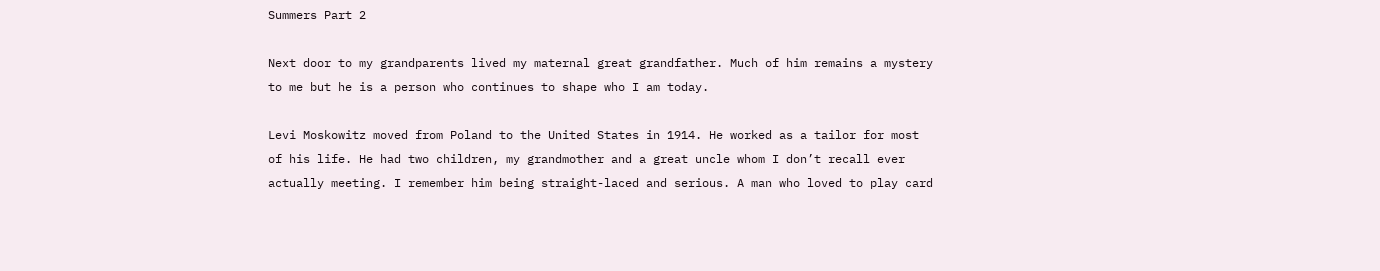Summers Part 2

Next door to my grandparents lived my maternal great grandfather. Much of him remains a mystery to me but he is a person who continues to shape who I am today.

Levi Moskowitz moved from Poland to the United States in 1914. He worked as a tailor for most of his life. He had two children, my grandmother and a great uncle whom I don’t recall ever actually meeting. I remember him being straight-laced and serious. A man who loved to play card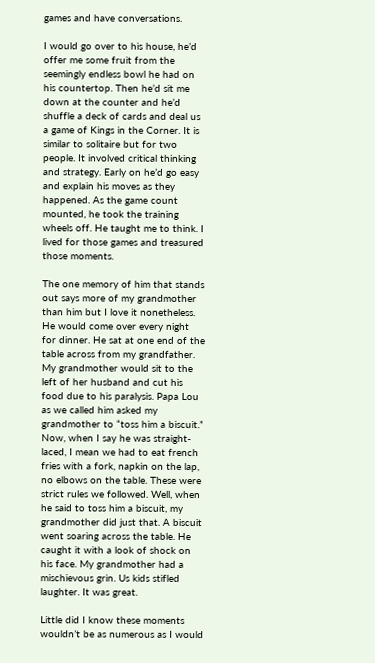games and have conversations.

I would go over to his house, he’d offer me some fruit from the seemingly endless bowl he had on his countertop. Then he’d sit me down at the counter and he’d shuffle a deck of cards and deal us a game of Kings in the Corner. It is similar to solitaire but for two people. It involved critical thinking and strategy. Early on he’d go easy and explain his moves as they happened. As the game count mounted, he took the training wheels off. He taught me to think. I lived for those games and treasured those moments.

The one memory of him that stands out says more of my grandmother than him but I love it nonetheless. He would come over every night for dinner. He sat at one end of the table across from my grandfather. My grandmother would sit to the left of her husband and cut his food due to his paralysis. Papa Lou as we called him asked my grandmother to “toss him a biscuit.” Now, when I say he was straight-laced, I mean we had to eat french fries with a fork, napkin on the lap, no elbows on the table. These were strict rules we followed. Well, when he said to toss him a biscuit, my grandmother did just that. A biscuit went soaring across the table. He caught it with a look of shock on his face. My grandmother had a mischievous grin. Us kids stifled laughter. It was great.

Little did I know these moments wouldn’t be as numerous as I would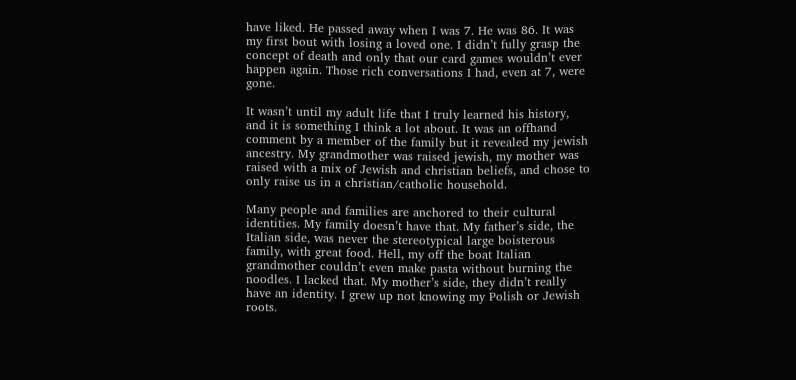have liked. He passed away when I was 7. He was 86. It was my first bout with losing a loved one. I didn’t fully grasp the concept of death and only that our card games wouldn’t ever happen again. Those rich conversations I had, even at 7, were gone.

It wasn’t until my adult life that I truly learned his history, and it is something I think a lot about. It was an offhand comment by a member of the family but it revealed my jewish ancestry. My grandmother was raised jewish, my mother was raised with a mix of Jewish and christian beliefs, and chose to only raise us in a christian/catholic household.

Many people and families are anchored to their cultural identities. My family doesn’t have that. My father’s side, the Italian side, was never the stereotypical large boisterous family, with great food. Hell, my off the boat Italian grandmother couldn’t even make pasta without burning the noodles. I lacked that. My mother’s side, they didn’t really have an identity. I grew up not knowing my Polish or Jewish roots.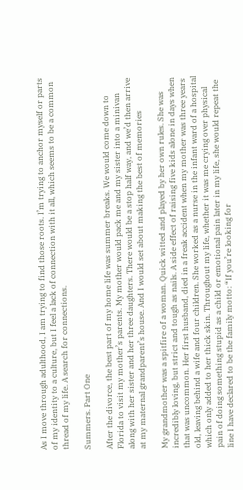As I move through adulthood, I am trying to find those roots. I’m trying to anchor myself or parts of my identity to a culture, but I feel a lack of connection with it all, which seems to be a common thread of my life. A search for connections.

Summers. Part One

After the divorce, the best part of my home life was summer breaks. We would come down to Florida to visit my mother’s parents. My mother would pack me and my sister into a minivan along with her sister and her three daughters. There would be a stop half way, and we’d then arrive at my maternal grandparent’s house. And I would set about making the best of memories

My grandmother was a spitfire of a woman. Quick witted and played by her own rules. She was incredibly loving, but strict and tough as nails. A side effect of raising five kids alone in days when that was uncommon. Her first husband, died in a freak accident when my mother was three years old, leaving behind a wife and four children. She worked as a nurse in the infant ward of a hospital which only added to her thick skin. Throughout my life, whether it was me crying over physical pain of doing something stupid as a child or emotional pain later in my life, she would repeat the line I have declared to be the family motto: “If you’re looking for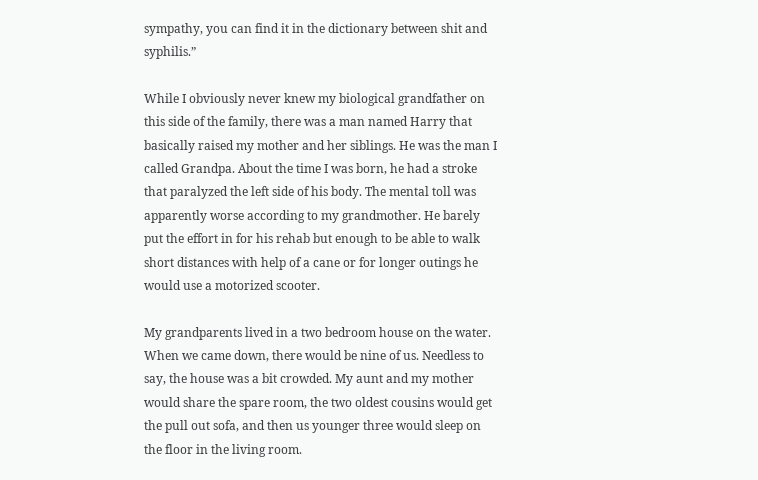sympathy, you can find it in the dictionary between shit and syphilis.”

While I obviously never knew my biological grandfather on this side of the family, there was a man named Harry that basically raised my mother and her siblings. He was the man I called Grandpa. About the time I was born, he had a stroke that paralyzed the left side of his body. The mental toll was apparently worse according to my grandmother. He barely put the effort in for his rehab but enough to be able to walk short distances with help of a cane or for longer outings he would use a motorized scooter.

My grandparents lived in a two bedroom house on the water. When we came down, there would be nine of us. Needless to say, the house was a bit crowded. My aunt and my mother would share the spare room, the two oldest cousins would get the pull out sofa, and then us younger three would sleep on the floor in the living room.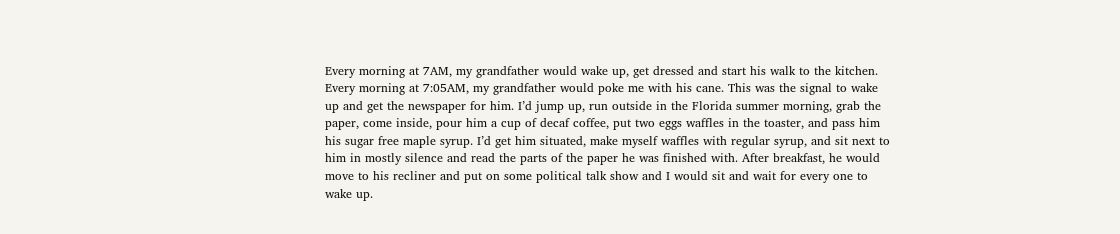Every morning at 7AM, my grandfather would wake up, get dressed and start his walk to the kitchen. Every morning at 7:05AM, my grandfather would poke me with his cane. This was the signal to wake up and get the newspaper for him. I’d jump up, run outside in the Florida summer morning, grab the paper, come inside, pour him a cup of decaf coffee, put two eggs waffles in the toaster, and pass him his sugar free maple syrup. I’d get him situated, make myself waffles with regular syrup, and sit next to him in mostly silence and read the parts of the paper he was finished with. After breakfast, he would move to his recliner and put on some political talk show and I would sit and wait for every one to wake up.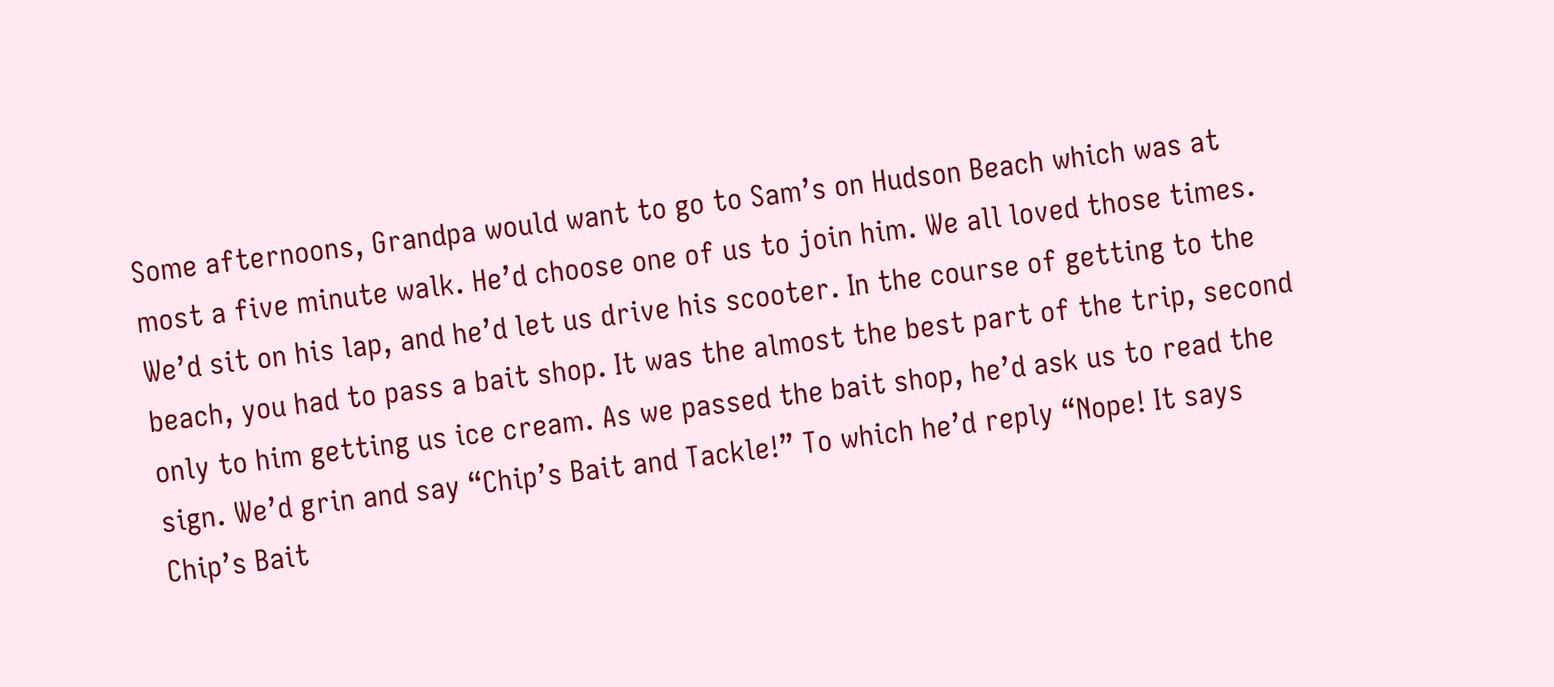Some afternoons, Grandpa would want to go to Sam’s on Hudson Beach which was at most a five minute walk. He’d choose one of us to join him. We all loved those times. We’d sit on his lap, and he’d let us drive his scooter. In the course of getting to the beach, you had to pass a bait shop. It was the almost the best part of the trip, second only to him getting us ice cream. As we passed the bait shop, he’d ask us to read the sign. We’d grin and say “Chip’s Bait and Tackle!” To which he’d reply “Nope! It says Chip’s Bait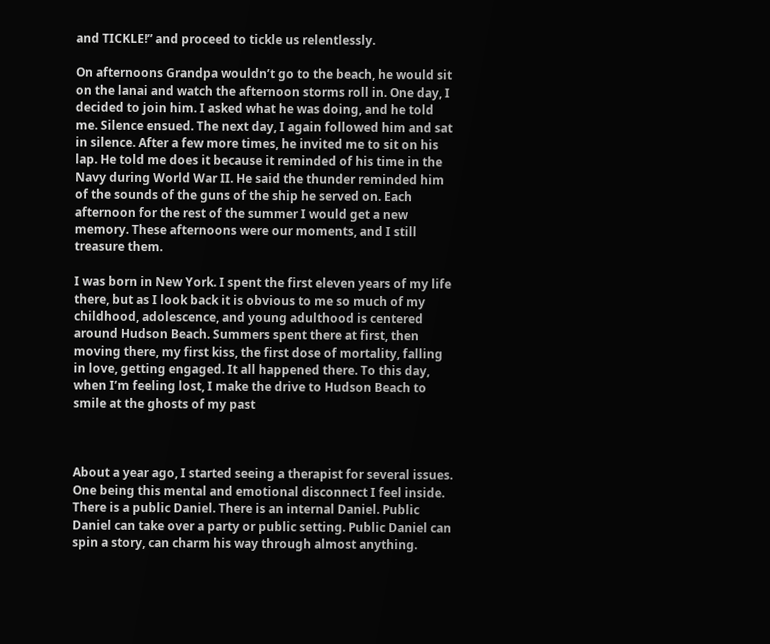and TICKLE!” and proceed to tickle us relentlessly.

On afternoons Grandpa wouldn’t go to the beach, he would sit on the lanai and watch the afternoon storms roll in. One day, I decided to join him. I asked what he was doing, and he told me. Silence ensued. The next day, I again followed him and sat in silence. After a few more times, he invited me to sit on his lap. He told me does it because it reminded of his time in the Navy during World War II. He said the thunder reminded him of the sounds of the guns of the ship he served on. Each afternoon for the rest of the summer I would get a new memory. These afternoons were our moments, and I still treasure them.

I was born in New York. I spent the first eleven years of my life there, but as I look back it is obvious to me so much of my childhood, adolescence, and young adulthood is centered around Hudson Beach. Summers spent there at first, then moving there, my first kiss, the first dose of mortality, falling in love, getting engaged. It all happened there. To this day, when I’m feeling lost, I make the drive to Hudson Beach to smile at the ghosts of my past



About a year ago, I started seeing a therapist for several issues. One being this mental and emotional disconnect I feel inside. There is a public Daniel. There is an internal Daniel. Public Daniel can take over a party or public setting. Public Daniel can spin a story, can charm his way through almost anything.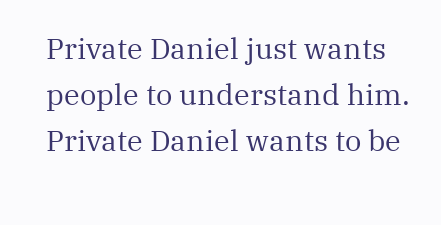Private Daniel just wants people to understand him. Private Daniel wants to be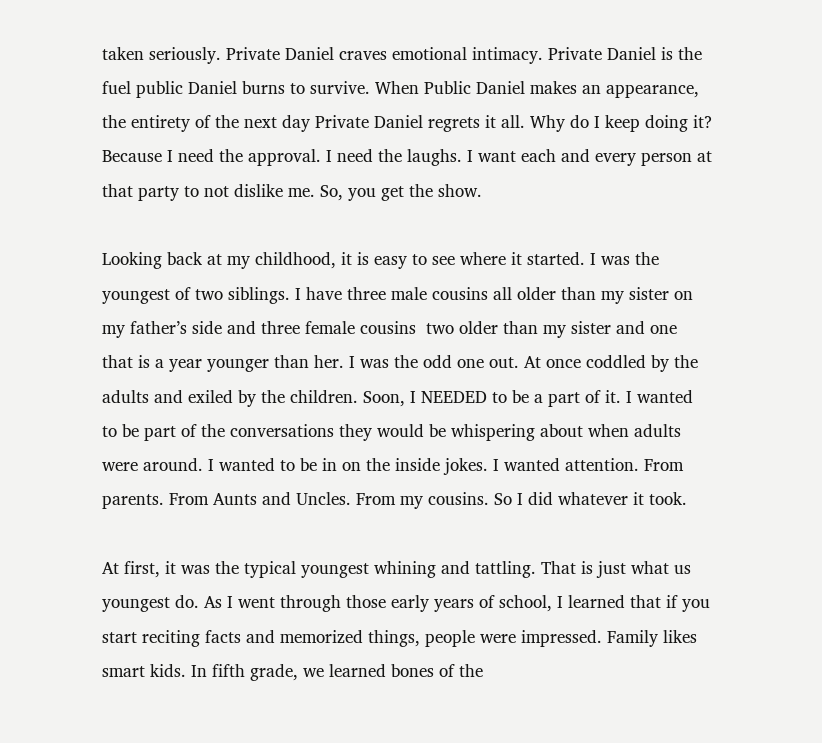taken seriously. Private Daniel craves emotional intimacy. Private Daniel is the fuel public Daniel burns to survive. When Public Daniel makes an appearance, the entirety of the next day Private Daniel regrets it all. Why do I keep doing it? Because I need the approval. I need the laughs. I want each and every person at that party to not dislike me. So, you get the show.

Looking back at my childhood, it is easy to see where it started. I was the youngest of two siblings. I have three male cousins all older than my sister on my father’s side and three female cousins  two older than my sister and one that is a year younger than her. I was the odd one out. At once coddled by the adults and exiled by the children. Soon, I NEEDED to be a part of it. I wanted to be part of the conversations they would be whispering about when adults were around. I wanted to be in on the inside jokes. I wanted attention. From parents. From Aunts and Uncles. From my cousins. So I did whatever it took.

At first, it was the typical youngest whining and tattling. That is just what us youngest do. As I went through those early years of school, I learned that if you start reciting facts and memorized things, people were impressed. Family likes smart kids. In fifth grade, we learned bones of the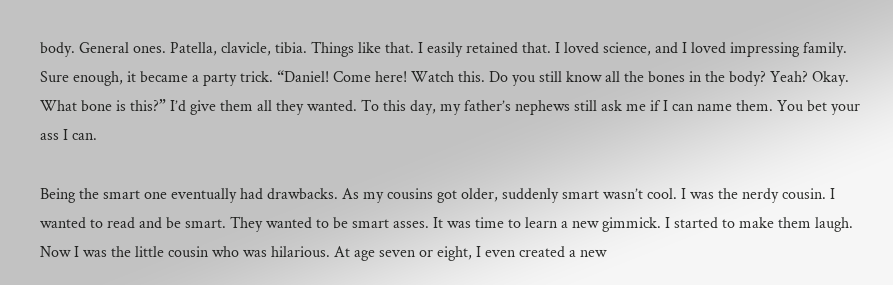body. General ones. Patella, clavicle, tibia. Things like that. I easily retained that. I loved science, and I loved impressing family. Sure enough, it became a party trick. “Daniel! Come here! Watch this. Do you still know all the bones in the body? Yeah? Okay. What bone is this?” I’d give them all they wanted. To this day, my father’s nephews still ask me if I can name them. You bet your ass I can.

Being the smart one eventually had drawbacks. As my cousins got older, suddenly smart wasn’t cool. I was the nerdy cousin. I wanted to read and be smart. They wanted to be smart asses. It was time to learn a new gimmick. I started to make them laugh. Now I was the little cousin who was hilarious. At age seven or eight, I even created a new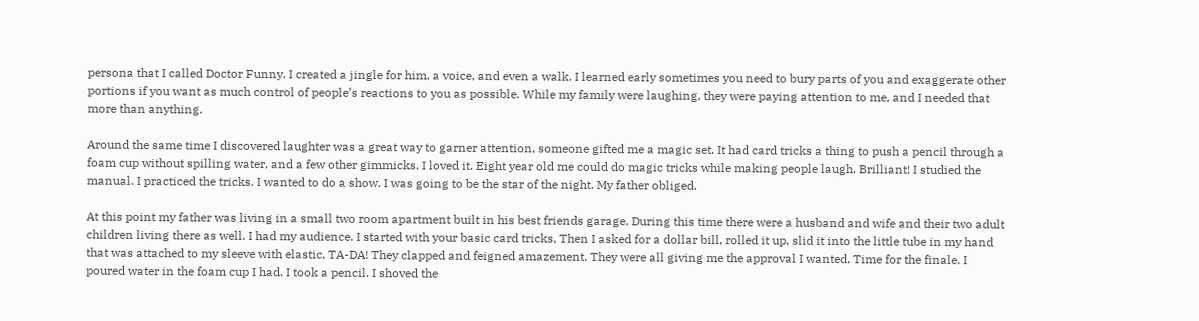persona that I called Doctor Funny. I created a jingle for him, a voice, and even a walk. I learned early sometimes you need to bury parts of you and exaggerate other portions if you want as much control of people’s reactions to you as possible. While my family were laughing, they were paying attention to me, and I needed that more than anything.

Around the same time I discovered laughter was a great way to garner attention, someone gifted me a magic set. It had card tricks a thing to push a pencil through a foam cup without spilling water, and a few other gimmicks. I loved it. Eight year old me could do magic tricks while making people laugh. Brilliant! I studied the manual. I practiced the tricks. I wanted to do a show. I was going to be the star of the night. My father obliged.

At this point my father was living in a small two room apartment built in his best friends garage. During this time there were a husband and wife and their two adult children living there as well. I had my audience. I started with your basic card tricks, Then I asked for a dollar bill, rolled it up, slid it into the little tube in my hand that was attached to my sleeve with elastic. TA-DA! They clapped and feigned amazement. They were all giving me the approval I wanted. Time for the finale. I poured water in the foam cup I had. I took a pencil. I shoved the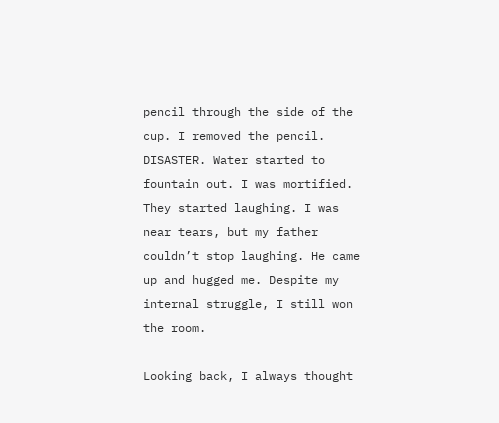pencil through the side of the cup. I removed the pencil. DISASTER. Water started to fountain out. I was mortified. They started laughing. I was near tears, but my father couldn’t stop laughing. He came up and hugged me. Despite my internal struggle, I still won the room.

Looking back, I always thought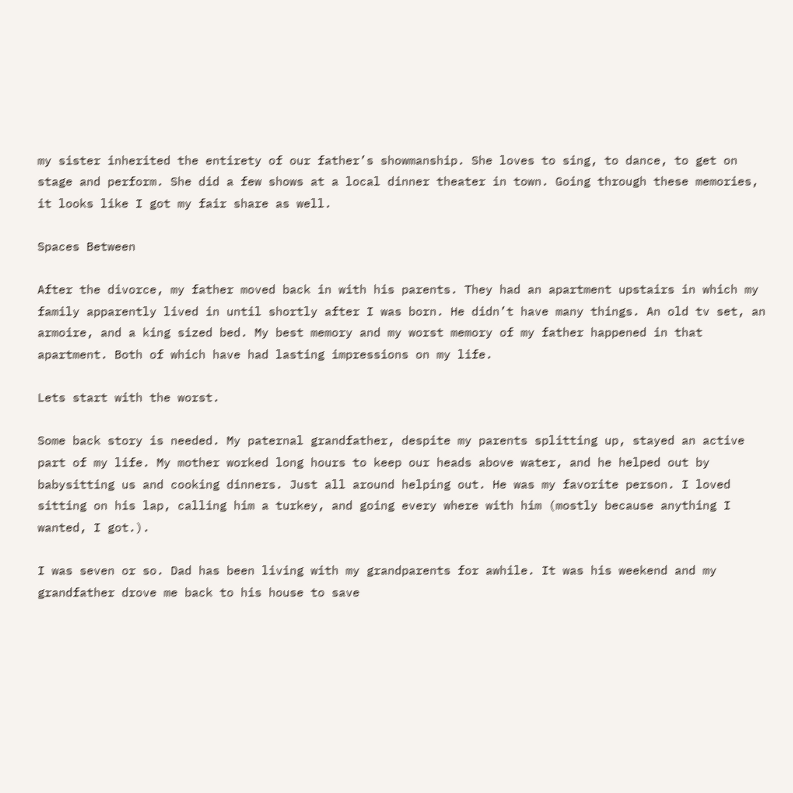my sister inherited the entirety of our father’s showmanship. She loves to sing, to dance, to get on stage and perform. She did a few shows at a local dinner theater in town. Going through these memories, it looks like I got my fair share as well.

Spaces Between

After the divorce, my father moved back in with his parents. They had an apartment upstairs in which my family apparently lived in until shortly after I was born. He didn’t have many things. An old tv set, an armoire, and a king sized bed. My best memory and my worst memory of my father happened in that apartment. Both of which have had lasting impressions on my life.

Lets start with the worst.

Some back story is needed. My paternal grandfather, despite my parents splitting up, stayed an active part of my life. My mother worked long hours to keep our heads above water, and he helped out by babysitting us and cooking dinners. Just all around helping out. He was my favorite person. I loved sitting on his lap, calling him a turkey, and going every where with him (mostly because anything I wanted, I got.).

I was seven or so. Dad has been living with my grandparents for awhile. It was his weekend and my grandfather drove me back to his house to save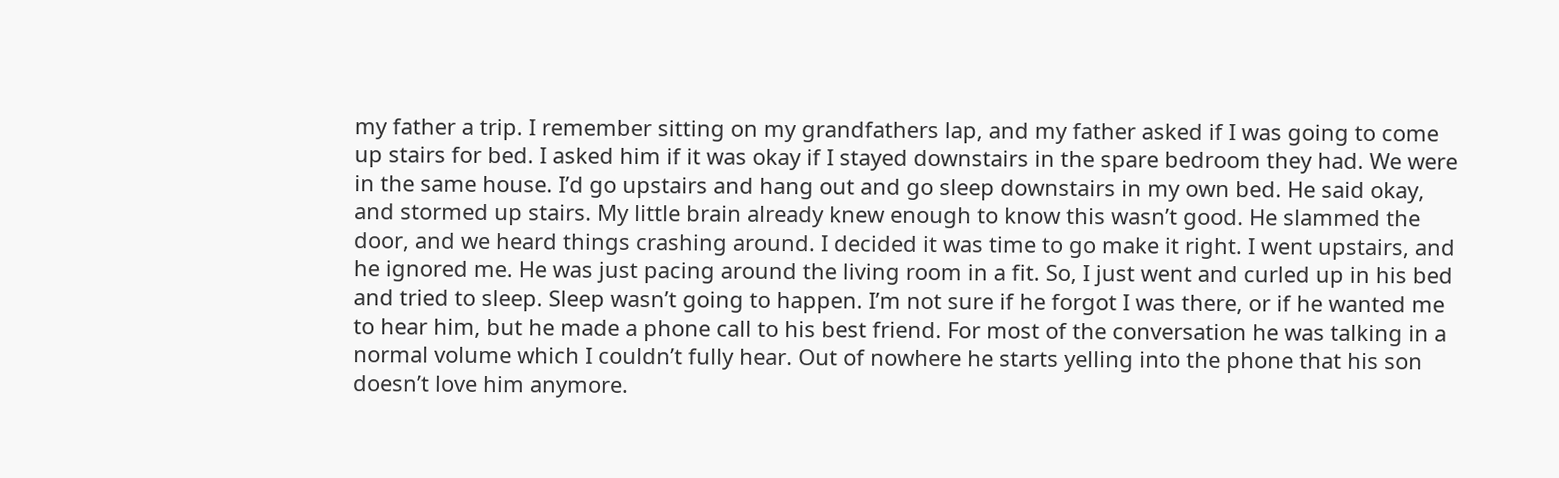my father a trip. I remember sitting on my grandfathers lap, and my father asked if I was going to come up stairs for bed. I asked him if it was okay if I stayed downstairs in the spare bedroom they had. We were in the same house. I’d go upstairs and hang out and go sleep downstairs in my own bed. He said okay, and stormed up stairs. My little brain already knew enough to know this wasn’t good. He slammed the door, and we heard things crashing around. I decided it was time to go make it right. I went upstairs, and he ignored me. He was just pacing around the living room in a fit. So, I just went and curled up in his bed and tried to sleep. Sleep wasn’t going to happen. I’m not sure if he forgot I was there, or if he wanted me to hear him, but he made a phone call to his best friend. For most of the conversation he was talking in a normal volume which I couldn’t fully hear. Out of nowhere he starts yelling into the phone that his son doesn’t love him anymore.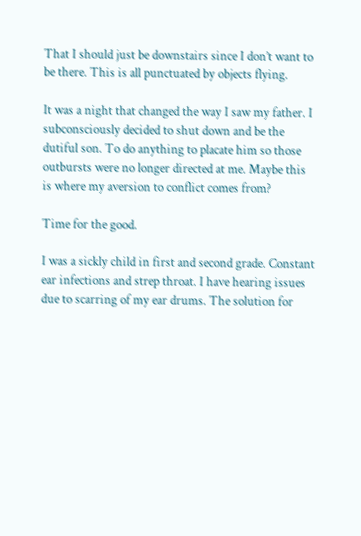That I should just be downstairs since I don’t want to be there. This is all punctuated by objects flying.

It was a night that changed the way I saw my father. I subconsciously decided to shut down and be the dutiful son. To do anything to placate him so those outbursts were no longer directed at me. Maybe this is where my aversion to conflict comes from?

Time for the good.

I was a sickly child in first and second grade. Constant ear infections and strep throat. I have hearing issues due to scarring of my ear drums. The solution for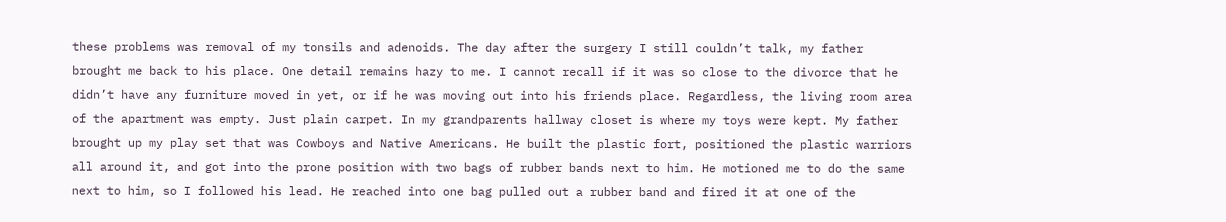these problems was removal of my tonsils and adenoids. The day after the surgery I still couldn’t talk, my father brought me back to his place. One detail remains hazy to me. I cannot recall if it was so close to the divorce that he didn’t have any furniture moved in yet, or if he was moving out into his friends place. Regardless, the living room area of the apartment was empty. Just plain carpet. In my grandparents hallway closet is where my toys were kept. My father brought up my play set that was Cowboys and Native Americans. He built the plastic fort, positioned the plastic warriors all around it, and got into the prone position with two bags of rubber bands next to him. He motioned me to do the same next to him, so I followed his lead. He reached into one bag pulled out a rubber band and fired it at one of the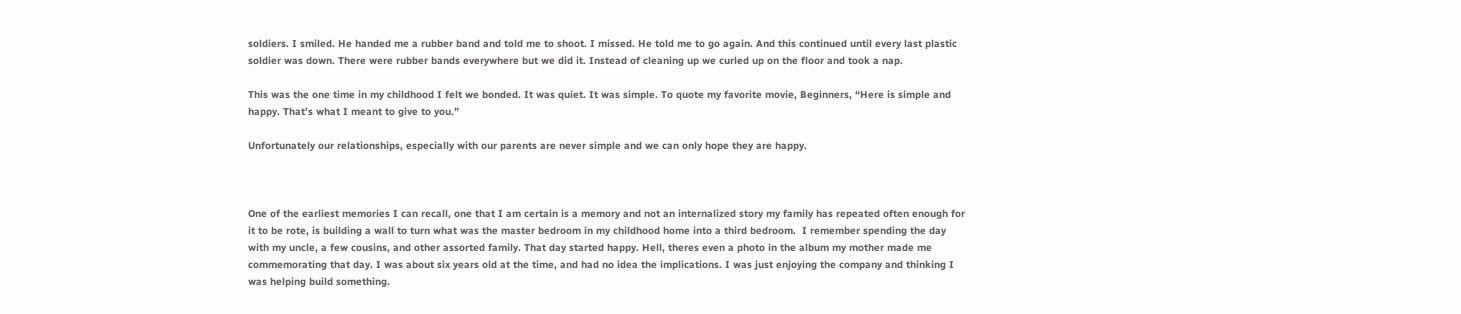soldiers. I smiled. He handed me a rubber band and told me to shoot. I missed. He told me to go again. And this continued until every last plastic soldier was down. There were rubber bands everywhere but we did it. Instead of cleaning up we curled up on the floor and took a nap.

This was the one time in my childhood I felt we bonded. It was quiet. It was simple. To quote my favorite movie, Beginners, “Here is simple and happy. That’s what I meant to give to you.”

Unfortunately our relationships, especially with our parents are never simple and we can only hope they are happy.



One of the earliest memories I can recall, one that I am certain is a memory and not an internalized story my family has repeated often enough for it to be rote, is building a wall to turn what was the master bedroom in my childhood home into a third bedroom.  I remember spending the day with my uncle, a few cousins, and other assorted family. That day started happy. Hell, theres even a photo in the album my mother made me commemorating that day. I was about six years old at the time, and had no idea the implications. I was just enjoying the company and thinking I was helping build something.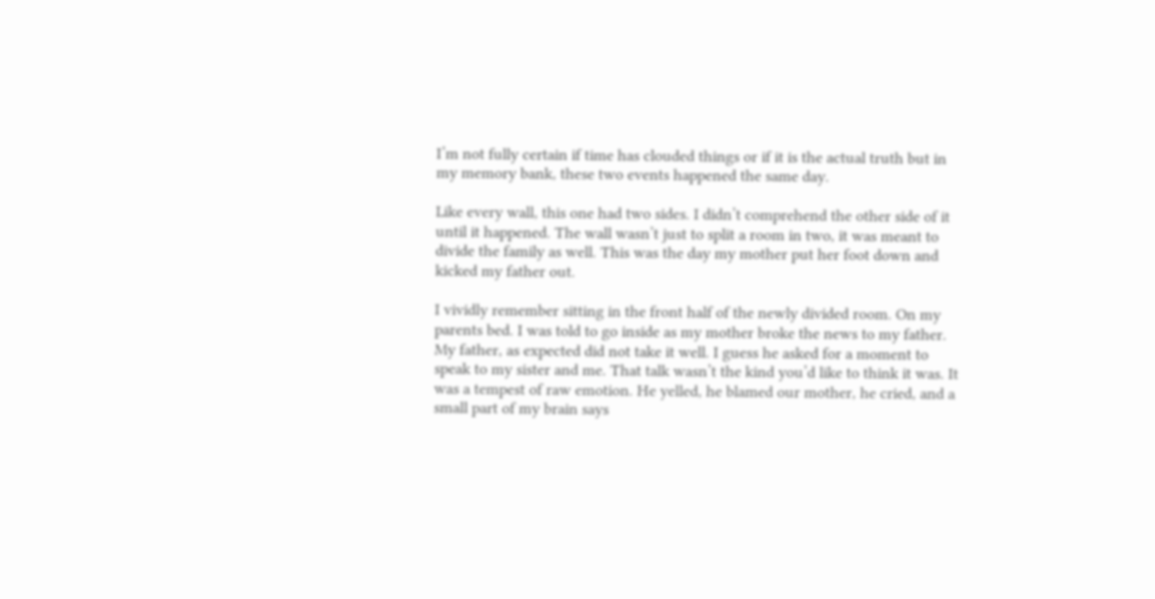I’m not fully certain if time has clouded things or if it is the actual truth but in my memory bank, these two events happened the same day.

Like every wall, this one had two sides. I didn’t comprehend the other side of it until it happened. The wall wasn’t just to split a room in two, it was meant to divide the family as well. This was the day my mother put her foot down and kicked my father out.

I vividly remember sitting in the front half of the newly divided room. On my parents bed. I was told to go inside as my mother broke the news to my father. My father, as expected did not take it well. I guess he asked for a moment to speak to my sister and me. That talk wasn’t the kind you’d like to think it was. It was a tempest of raw emotion. He yelled, he blamed our mother, he cried, and a small part of my brain says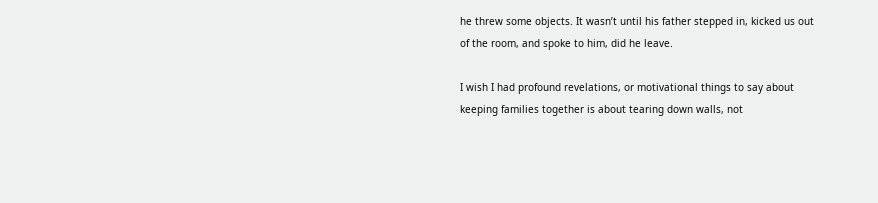he threw some objects. It wasn’t until his father stepped in, kicked us out of the room, and spoke to him, did he leave.

I wish I had profound revelations, or motivational things to say about keeping families together is about tearing down walls, not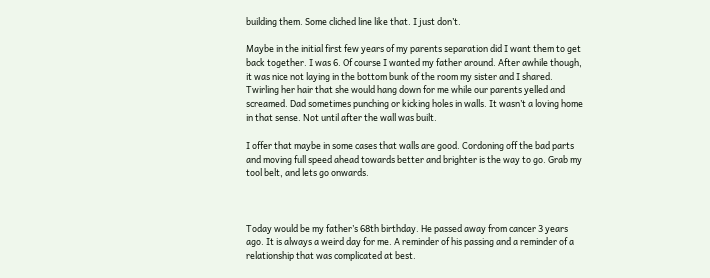building them. Some cliched line like that. I just don’t.

Maybe in the initial first few years of my parents separation did I want them to get back together. I was 6. Of course I wanted my father around. After awhile though, it was nice not laying in the bottom bunk of the room my sister and I shared. Twirling her hair that she would hang down for me while our parents yelled and screamed. Dad sometimes punching or kicking holes in walls. It wasn’t a loving home in that sense. Not until after the wall was built.

I offer that maybe in some cases that walls are good. Cordoning off the bad parts and moving full speed ahead towards better and brighter is the way to go. Grab my tool belt, and lets go onwards.



Today would be my father’s 68th birthday. He passed away from cancer 3 years ago. It is always a weird day for me. A reminder of his passing and a reminder of a relationship that was complicated at best.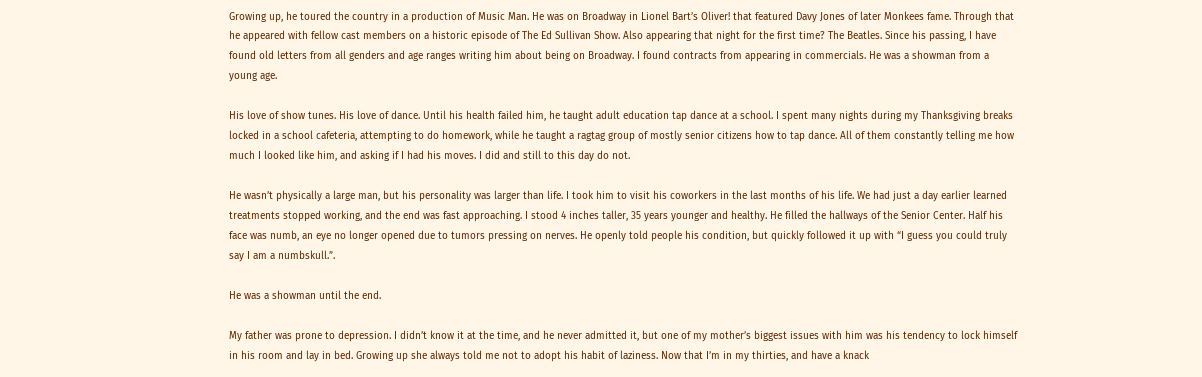Growing up, he toured the country in a production of Music Man. He was on Broadway in Lionel Bart’s Oliver! that featured Davy Jones of later Monkees fame. Through that he appeared with fellow cast members on a historic episode of The Ed Sullivan Show. Also appearing that night for the first time? The Beatles. Since his passing, I have found old letters from all genders and age ranges writing him about being on Broadway. I found contracts from appearing in commercials. He was a showman from a young age.

His love of show tunes. His love of dance. Until his health failed him, he taught adult education tap dance at a school. I spent many nights during my Thanksgiving breaks locked in a school cafeteria, attempting to do homework, while he taught a ragtag group of mostly senior citizens how to tap dance. All of them constantly telling me how much I looked like him, and asking if I had his moves. I did and still to this day do not.

He wasn’t physically a large man, but his personality was larger than life. I took him to visit his coworkers in the last months of his life. We had just a day earlier learned treatments stopped working, and the end was fast approaching. I stood 4 inches taller, 35 years younger and healthy. He filled the hallways of the Senior Center. Half his face was numb, an eye no longer opened due to tumors pressing on nerves. He openly told people his condition, but quickly followed it up with “I guess you could truly say I am a numbskull.”.

He was a showman until the end.

My father was prone to depression. I didn’t know it at the time, and he never admitted it, but one of my mother’s biggest issues with him was his tendency to lock himself in his room and lay in bed. Growing up she always told me not to adopt his habit of laziness. Now that I’m in my thirties, and have a knack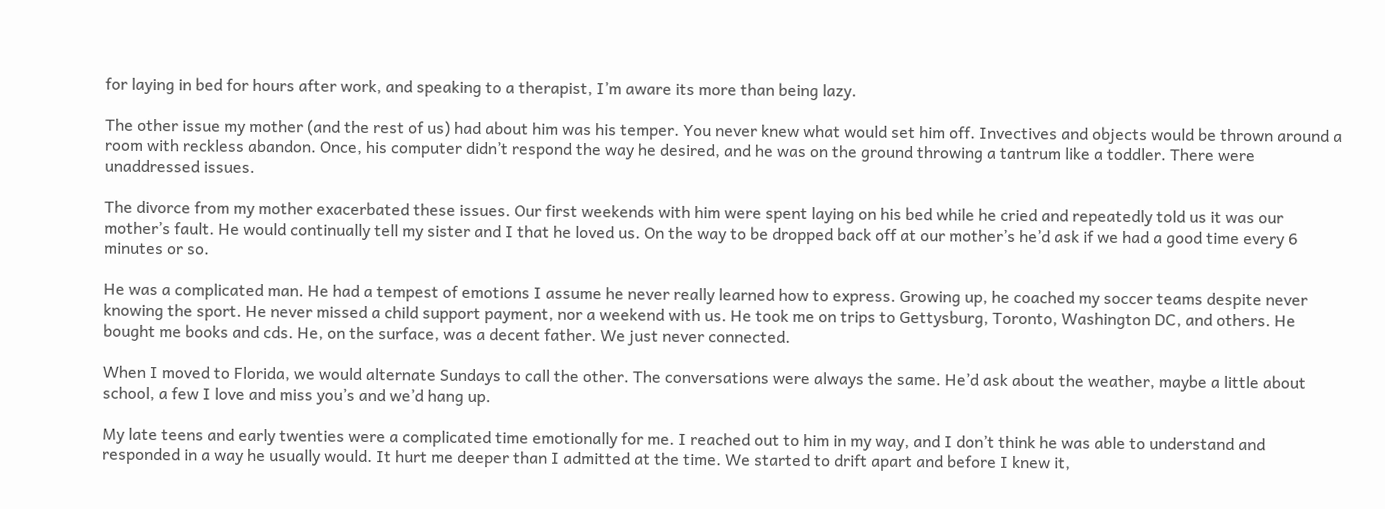for laying in bed for hours after work, and speaking to a therapist, I’m aware its more than being lazy.

The other issue my mother (and the rest of us) had about him was his temper. You never knew what would set him off. Invectives and objects would be thrown around a room with reckless abandon. Once, his computer didn’t respond the way he desired, and he was on the ground throwing a tantrum like a toddler. There were unaddressed issues.

The divorce from my mother exacerbated these issues. Our first weekends with him were spent laying on his bed while he cried and repeatedly told us it was our mother’s fault. He would continually tell my sister and I that he loved us. On the way to be dropped back off at our mother’s he’d ask if we had a good time every 6 minutes or so.

He was a complicated man. He had a tempest of emotions I assume he never really learned how to express. Growing up, he coached my soccer teams despite never knowing the sport. He never missed a child support payment, nor a weekend with us. He took me on trips to Gettysburg, Toronto, Washington DC, and others. He bought me books and cds. He, on the surface, was a decent father. We just never connected.

When I moved to Florida, we would alternate Sundays to call the other. The conversations were always the same. He’d ask about the weather, maybe a little about school, a few I love and miss you’s and we’d hang up.

My late teens and early twenties were a complicated time emotionally for me. I reached out to him in my way, and I don’t think he was able to understand and responded in a way he usually would. It hurt me deeper than I admitted at the time. We started to drift apart and before I knew it,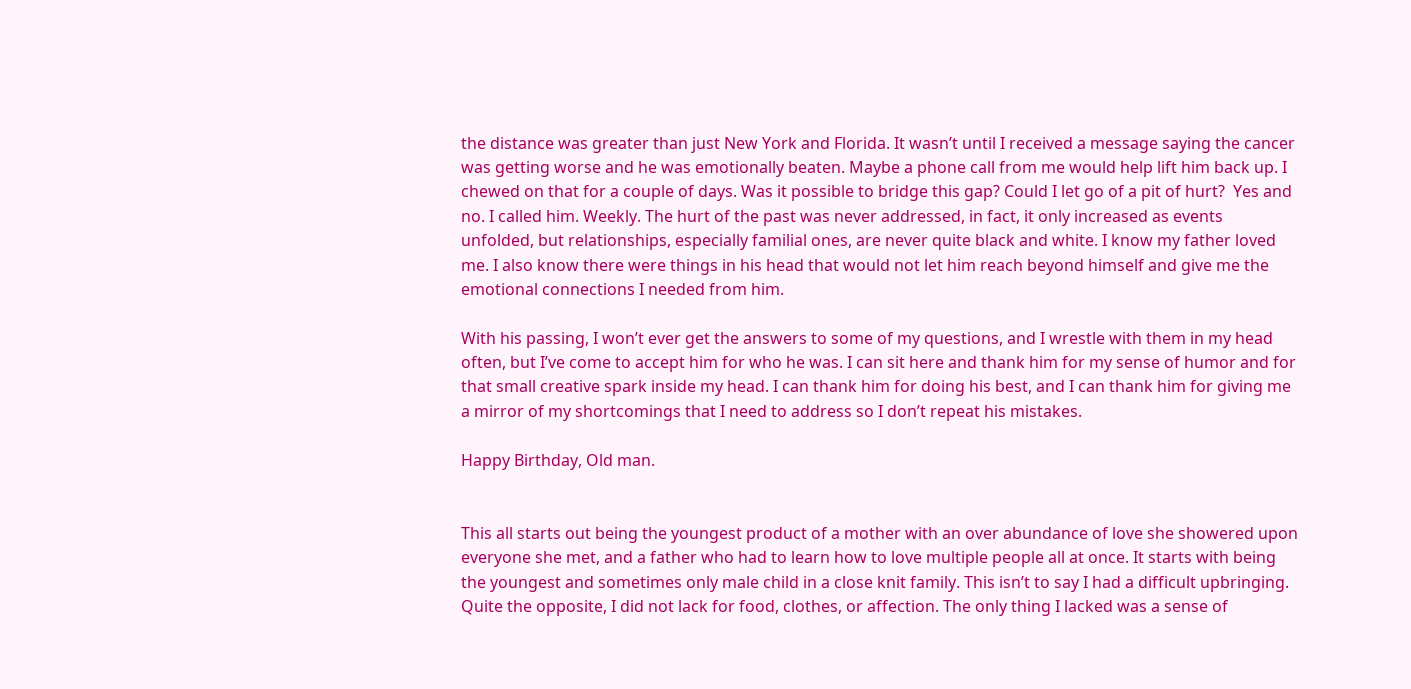the distance was greater than just New York and Florida. It wasn’t until I received a message saying the cancer was getting worse and he was emotionally beaten. Maybe a phone call from me would help lift him back up. I chewed on that for a couple of days. Was it possible to bridge this gap? Could I let go of a pit of hurt?  Yes and no. I called him. Weekly. The hurt of the past was never addressed, in fact, it only increased as events unfolded, but relationships, especially familial ones, are never quite black and white. I know my father loved me. I also know there were things in his head that would not let him reach beyond himself and give me the emotional connections I needed from him.

With his passing, I won’t ever get the answers to some of my questions, and I wrestle with them in my head often, but I’ve come to accept him for who he was. I can sit here and thank him for my sense of humor and for that small creative spark inside my head. I can thank him for doing his best, and I can thank him for giving me a mirror of my shortcomings that I need to address so I don’t repeat his mistakes.

Happy Birthday, Old man.


This all starts out being the youngest product of a mother with an over abundance of love she showered upon everyone she met, and a father who had to learn how to love multiple people all at once. It starts with being the youngest and sometimes only male child in a close knit family. This isn’t to say I had a difficult upbringing. Quite the opposite, I did not lack for food, clothes, or affection. The only thing I lacked was a sense of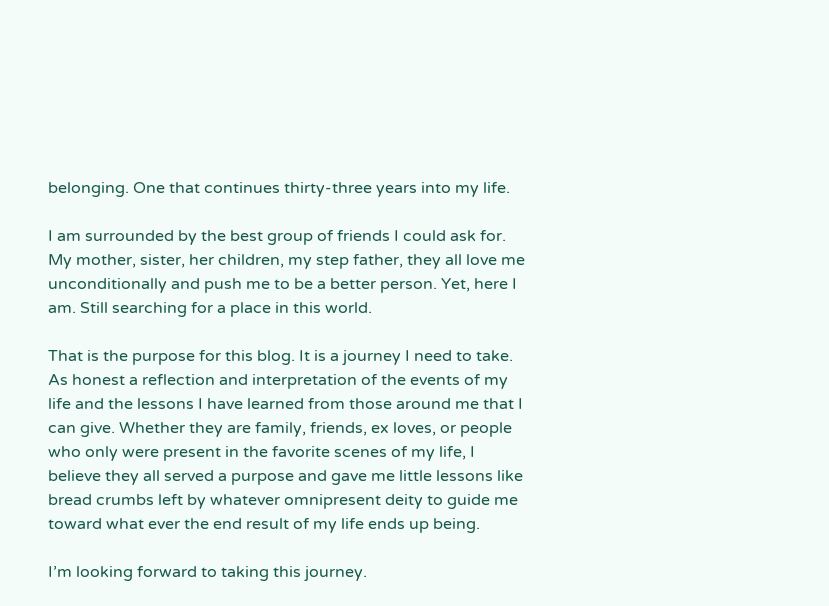belonging. One that continues thirty-three years into my life.

I am surrounded by the best group of friends I could ask for. My mother, sister, her children, my step father, they all love me unconditionally and push me to be a better person. Yet, here I am. Still searching for a place in this world.

That is the purpose for this blog. It is a journey I need to take. As honest a reflection and interpretation of the events of my life and the lessons I have learned from those around me that I can give. Whether they are family, friends, ex loves, or people who only were present in the favorite scenes of my life, I believe they all served a purpose and gave me little lessons like bread crumbs left by whatever omnipresent deity to guide me toward what ever the end result of my life ends up being.

I’m looking forward to taking this journey.